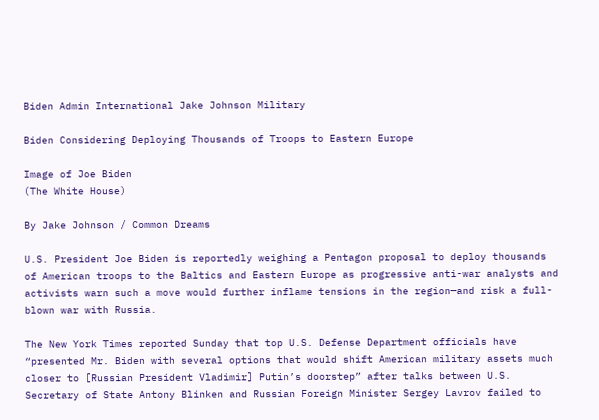Biden Admin International Jake Johnson Military

Biden Considering Deploying Thousands of Troops to Eastern Europe

Image of Joe Biden
(The White House)

By Jake Johnson / Common Dreams

U.S. President Joe Biden is reportedly weighing a Pentagon proposal to deploy thousands of American troops to the Baltics and Eastern Europe as progressive anti-war analysts and activists warn such a move would further inflame tensions in the region—and risk a full-blown war with Russia.

The New York Times reported Sunday that top U.S. Defense Department officials have “presented Mr. Biden with several options that would shift American military assets much closer to [Russian President Vladimir] Putin’s doorstep” after talks between U.S. Secretary of State Antony Blinken and Russian Foreign Minister Sergey Lavrov failed to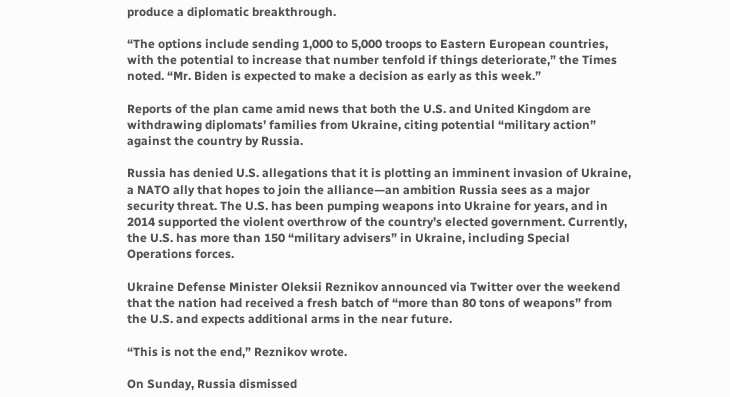produce a diplomatic breakthrough.

“The options include sending 1,000 to 5,000 troops to Eastern European countries, with the potential to increase that number tenfold if things deteriorate,” the Times noted. “Mr. Biden is expected to make a decision as early as this week.”

Reports of the plan came amid news that both the U.S. and United Kingdom are withdrawing diplomats’ families from Ukraine, citing potential “military action” against the country by Russia.

Russia has denied U.S. allegations that it is plotting an imminent invasion of Ukraine, a NATO ally that hopes to join the alliance—an ambition Russia sees as a major security threat. The U.S. has been pumping weapons into Ukraine for years, and in 2014 supported the violent overthrow of the country’s elected government. Currently, the U.S. has more than 150 “military advisers” in Ukraine, including Special Operations forces.

Ukraine Defense Minister Oleksii Reznikov announced via Twitter over the weekend that the nation had received a fresh batch of “more than 80 tons of weapons” from the U.S. and expects additional arms in the near future.

“This is not the end,” Reznikov wrote.

On Sunday, Russia dismissed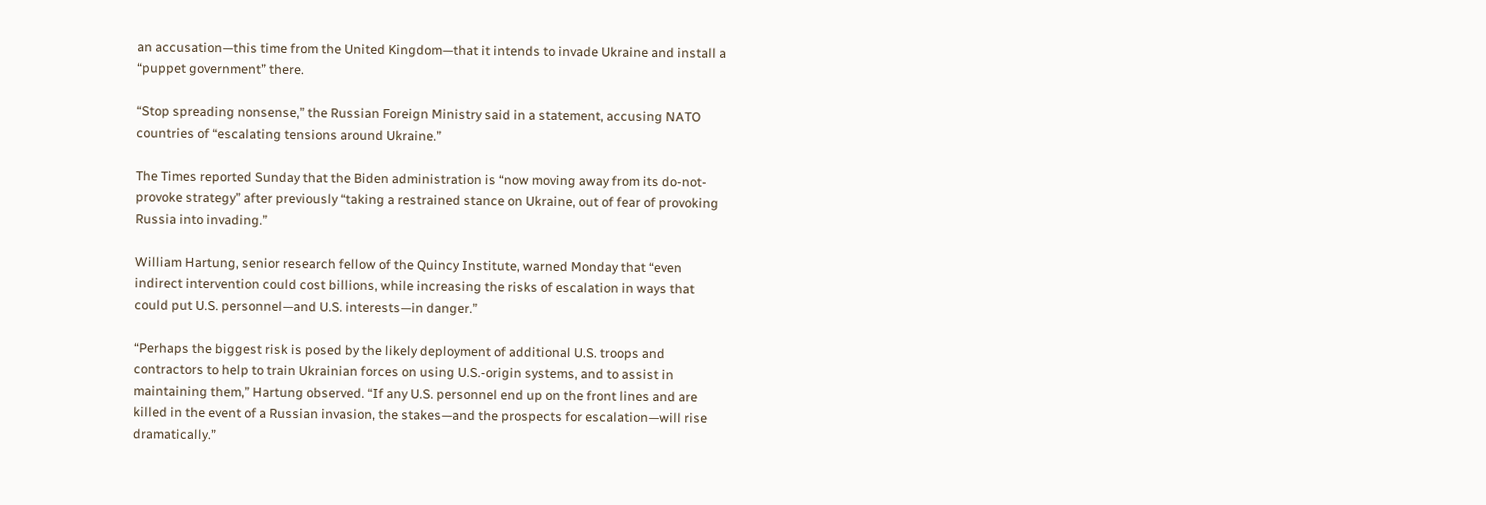an accusation—this time from the United Kingdom—that it intends to invade Ukraine and install a “puppet government” there.

“Stop spreading nonsense,” the Russian Foreign Ministry said in a statement, accusing NATO countries of “escalating tensions around Ukraine.”

The Times reported Sunday that the Biden administration is “now moving away from its do-not-provoke strategy” after previously “taking a restrained stance on Ukraine, out of fear of provoking Russia into invading.”

William Hartung, senior research fellow of the Quincy Institute, warned Monday that “even indirect intervention could cost billions, while increasing the risks of escalation in ways that could put U.S. personnel—and U.S. interests—in danger.”

“Perhaps the biggest risk is posed by the likely deployment of additional U.S. troops and contractors to help to train Ukrainian forces on using U.S.-origin systems, and to assist in maintaining them,” Hartung observed. “If any U.S. personnel end up on the front lines and are killed in the event of a Russian invasion, the stakes—and the prospects for escalation—will rise dramatically.”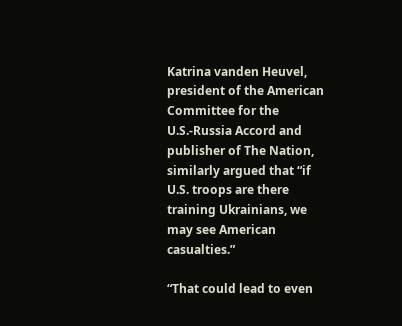Katrina vanden Heuvel, president of the American Committee for the U.S.-Russia Accord and publisher of The Nation, similarly argued that “if U.S. troops are there training Ukrainians, we may see American casualties.”

“That could lead to even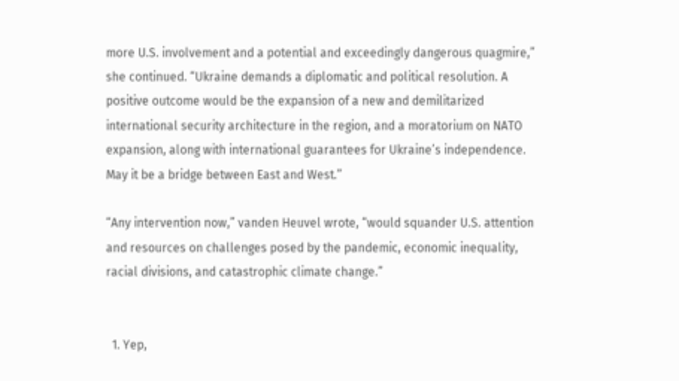more U.S. involvement and a potential and exceedingly dangerous quagmire,” she continued. “Ukraine demands a diplomatic and political resolution. A positive outcome would be the expansion of a new and demilitarized international security architecture in the region, and a moratorium on NATO expansion, along with international guarantees for Ukraine’s independence. May it be a bridge between East and West.”

“Any intervention now,” vanden Heuvel wrote, “would squander U.S. attention and resources on challenges posed by the pandemic, economic inequality, racial divisions, and catastrophic climate change.”


  1. Yep,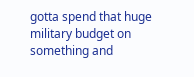gotta spend that huge military budget on something and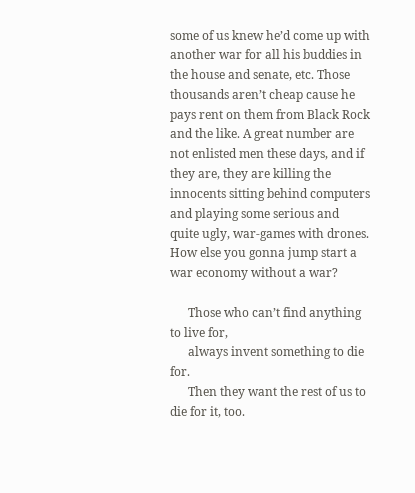some of us knew he’d come up with another war for all his buddies in the house and senate, etc. Those thousands aren’t cheap cause he pays rent on them from Black Rock and the like. A great number are not enlisted men these days, and if they are, they are killing the innocents sitting behind computers and playing some serious and quite ugly, war-games with drones. How else you gonna jump start a war economy without a war?

      Those who can’t find anything to live for,
      always invent something to die for.
      Then they want the rest of us to die for it, too.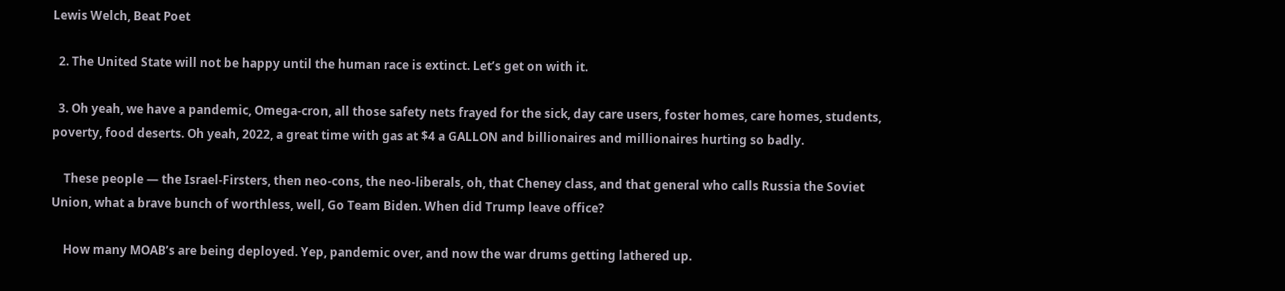Lewis Welch, Beat Poet

  2. The United State will not be happy until the human race is extinct. Let’s get on with it.

  3. Oh yeah, we have a pandemic, Omega-cron, all those safety nets frayed for the sick, day care users, foster homes, care homes, students, poverty, food deserts. Oh yeah, 2022, a great time with gas at $4 a GALLON and billionaires and millionaires hurting so badly.

    These people — the Israel-Firsters, then neo-cons, the neo-liberals, oh, that Cheney class, and that general who calls Russia the Soviet Union, what a brave bunch of worthless, well, Go Team Biden. When did Trump leave office?

    How many MOAB’s are being deployed. Yep, pandemic over, and now the war drums getting lathered up.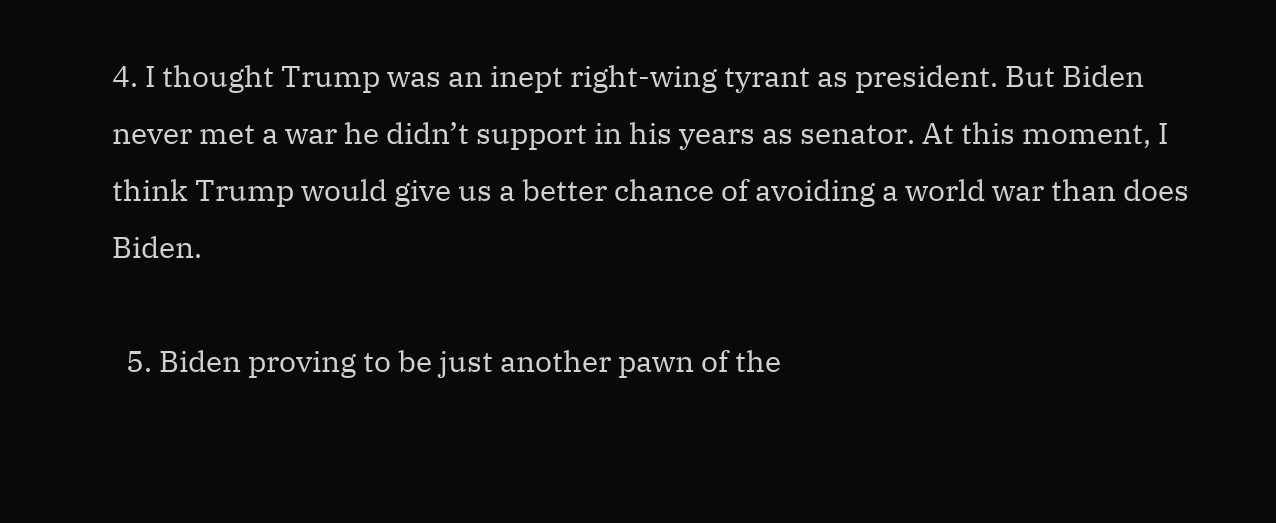4. I thought Trump was an inept right-wing tyrant as president. But Biden never met a war he didn’t support in his years as senator. At this moment, I think Trump would give us a better chance of avoiding a world war than does Biden.

  5. Biden proving to be just another pawn of the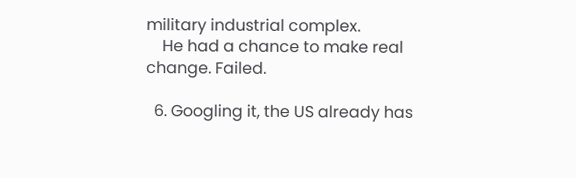military industrial complex.
    He had a chance to make real change. Failed.

  6. Googling it, the US already has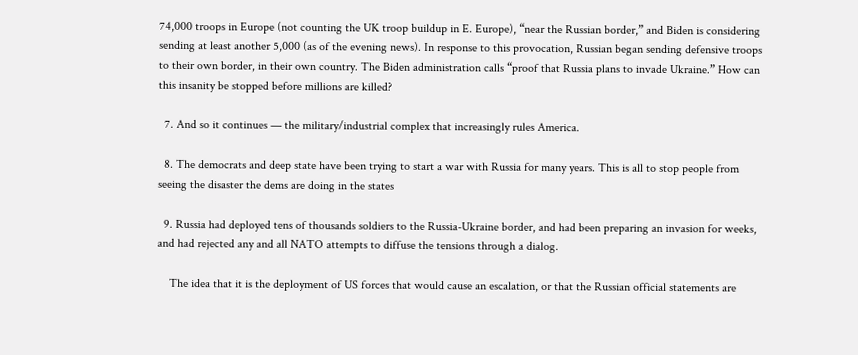74,000 troops in Europe (not counting the UK troop buildup in E. Europe), “near the Russian border,” and Biden is considering sending at least another 5,000 (as of the evening news). In response to this provocation, Russian began sending defensive troops to their own border, in their own country. The Biden administration calls “proof that Russia plans to invade Ukraine.” How can this insanity be stopped before millions are killed?

  7. And so it continues — the military/industrial complex that increasingly rules America.

  8. The democrats and deep state have been trying to start a war with Russia for many years. This is all to stop people from seeing the disaster the dems are doing in the states

  9. Russia had deployed tens of thousands soldiers to the Russia-Ukraine border, and had been preparing an invasion for weeks, and had rejected any and all NATO attempts to diffuse the tensions through a dialog.

    The idea that it is the deployment of US forces that would cause an escalation, or that the Russian official statements are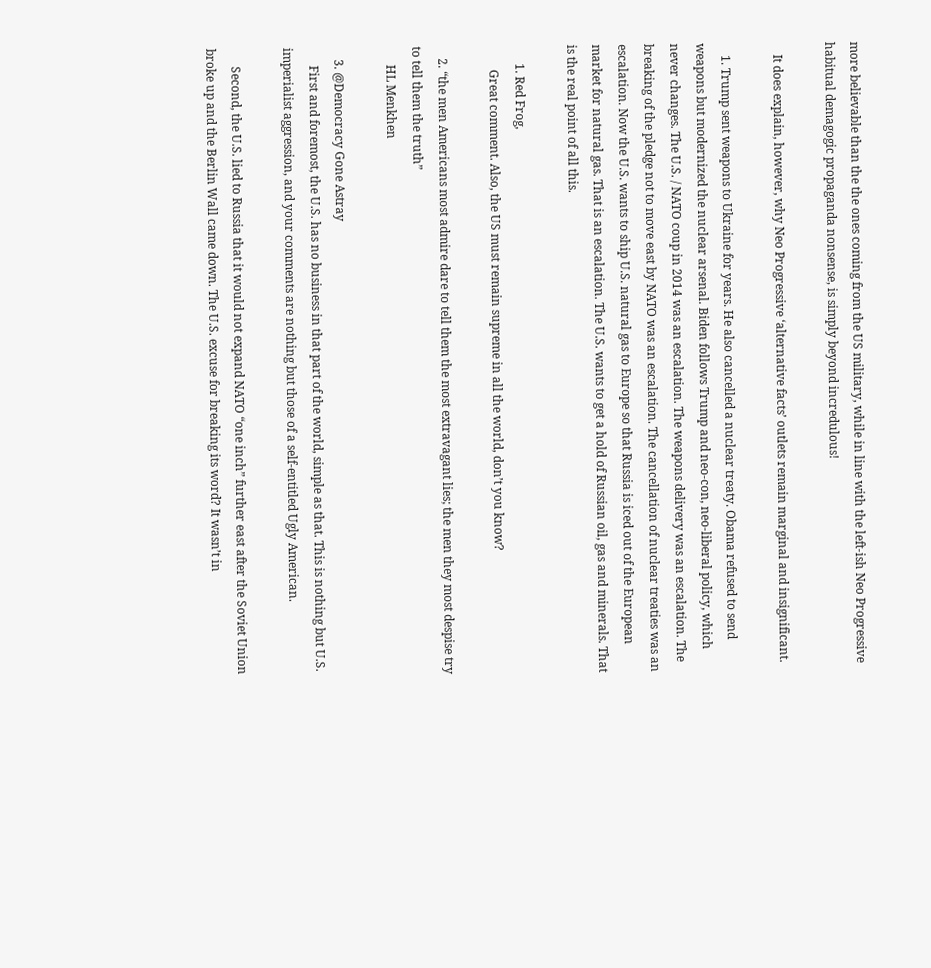more believable than the the ones coming from the US military, while in line with the left-ish Neo Progressive habitual demagogic propaganda nonsense, is simply beyond incredulous!

    It does explain, however, why Neo Progressive ‘alternative facts’ outlets remain marginal and insignificant.

    1. Trump sent weapons to Ukraine for years. He also cancelled a nuclear treaty. Obama refused to send weapons but modernized the nuclear arsenal. Biden follows Trump and neo-con, neo-liberal policy, which never changes. The U.S. / NATO coup in 2014 was an escalation. The weapons delivery was an escalation. The breaking of the pledge not to move east by NATO was an escalation. The cancellation of nuclear treaties was an escalation. Now the U.S. wants to ship U.S. natural gas to Europe so that Russia is iced out of the European market for natural gas. That is an escalation. The U.S. wants to get a hold of Russian oil, gas and minerals. That is the real point of all this.

      1. Red Frog,
        Great comment. Also, the US must remain supreme in all the world, don’t you know?

    2. “the men Americans most admire dare to tell them the most extravagant lies; the men they most despise try to tell them the truth”
      HL Menkhen

    3. @Democracy Gone Astray
      First and foremost, the U.S. has no business in that part of the world, simple as that. This is nothing but U.S. imperialist aggression, and your comments are nothing but those of a self-entitled Ugly American.

      Second, the U.S. lied to Russia that it would not expand NATO “one inch” further east after the Soviet Union broke up and the Berlin Wall came down. The U.S. excuse for breaking its word? It wasn’t in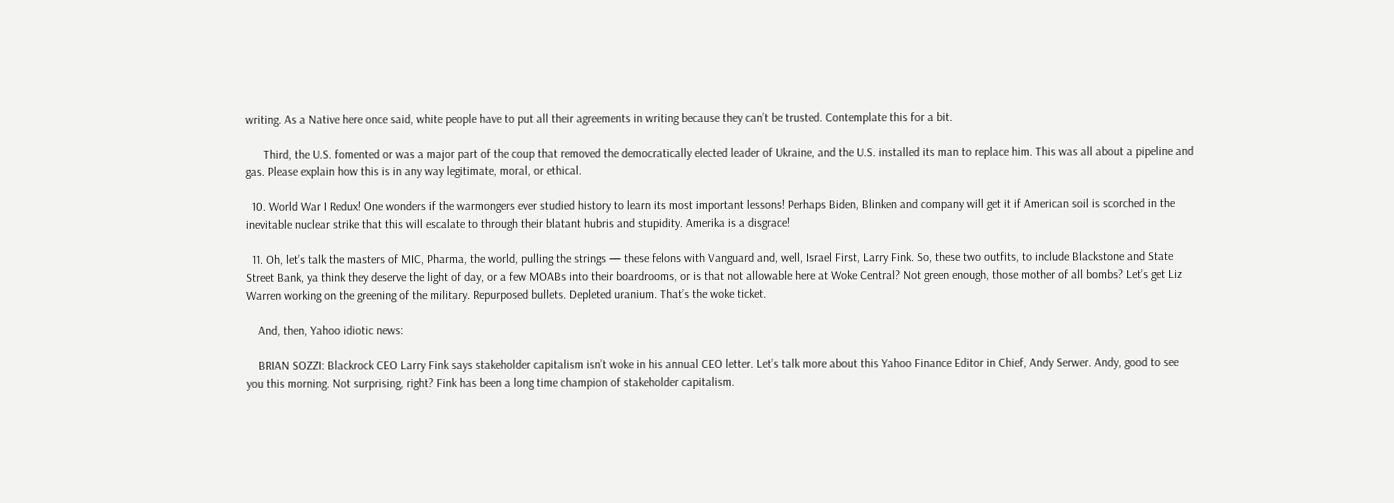writing. As a Native here once said, white people have to put all their agreements in writing because they can’t be trusted. Contemplate this for a bit.

      Third, the U.S. fomented or was a major part of the coup that removed the democratically elected leader of Ukraine, and the U.S. installed its man to replace him. This was all about a pipeline and gas. Please explain how this is in any way legitimate, moral, or ethical.

  10. World War I Redux! One wonders if the warmongers ever studied history to learn its most important lessons! Perhaps Biden, Blinken and company will get it if American soil is scorched in the inevitable nuclear strike that this will escalate to through their blatant hubris and stupidity. Amerika is a disgrace!

  11. Oh, let’s talk the masters of MIC, Pharma, the world, pulling the strings — these felons with Vanguard and, well, Israel First, Larry Fink. So, these two outfits, to include Blackstone and State Street Bank, ya think they deserve the light of day, or a few MOABs into their boardrooms, or is that not allowable here at Woke Central? Not green enough, those mother of all bombs? Let’s get Liz Warren working on the greening of the military. Repurposed bullets. Depleted uranium. That’s the woke ticket.

    And, then, Yahoo idiotic news:

    BRIAN SOZZI: Blackrock CEO Larry Fink says stakeholder capitalism isn’t woke in his annual CEO letter. Let’s talk more about this Yahoo Finance Editor in Chief, Andy Serwer. Andy, good to see you this morning. Not surprising, right? Fink has been a long time champion of stakeholder capitalism.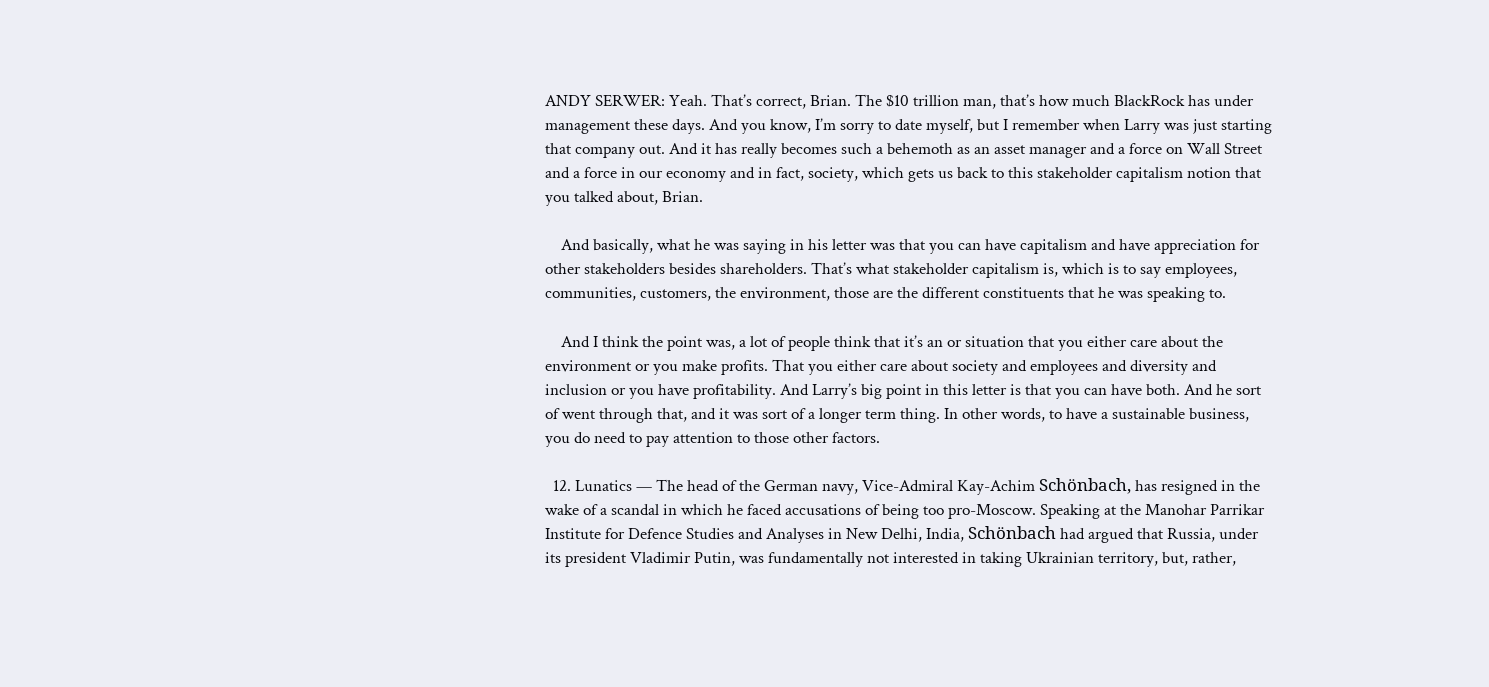ANDY SERWER: Yeah. That’s correct, Brian. The $10 trillion man, that’s how much BlackRock has under management these days. And you know, I’m sorry to date myself, but I remember when Larry was just starting that company out. And it has really becomes such a behemoth as an asset manager and a force on Wall Street and a force in our economy and in fact, society, which gets us back to this stakeholder capitalism notion that you talked about, Brian.

    And basically, what he was saying in his letter was that you can have capitalism and have appreciation for other stakeholders besides shareholders. That’s what stakeholder capitalism is, which is to say employees, communities, customers, the environment, those are the different constituents that he was speaking to.

    And I think the point was, a lot of people think that it’s an or situation that you either care about the environment or you make profits. That you either care about society and employees and diversity and inclusion or you have profitability. And Larry’s big point in this letter is that you can have both. And he sort of went through that, and it was sort of a longer term thing. In other words, to have a sustainable business, you do need to pay attention to those other factors.

  12. Lunatics — The head of the German navy, Vice-Admiral Kay-Achim Schönbach, has resigned in the wake of a scandal in which he faced accusations of being too pro-Moscow. Speaking at the Manohar Parrikar Institute for Defence Studies and Analyses in New Delhi, India, Schönbach had argued that Russia, under its president Vladimir Putin, was fundamentally not interested in taking Ukrainian territory, but, rather,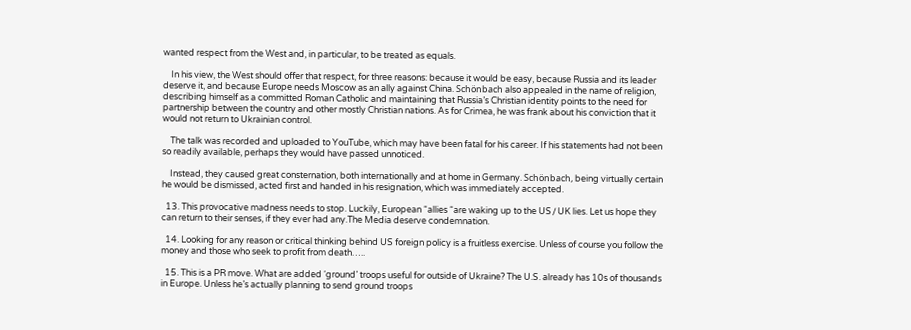wanted respect from the West and, in particular, to be treated as equals.

    In his view, the West should offer that respect, for three reasons: because it would be easy, because Russia and its leader deserve it, and because Europe needs Moscow as an ally against China. Schönbach also appealed in the name of religion, describing himself as a committed Roman Catholic and maintaining that Russia’s Christian identity points to the need for partnership between the country and other mostly Christian nations. As for Crimea, he was frank about his conviction that it would not return to Ukrainian control.

    The talk was recorded and uploaded to YouTube, which may have been fatal for his career. If his statements had not been so readily available, perhaps they would have passed unnoticed.

    Instead, they caused great consternation, both internationally and at home in Germany. Schönbach, being virtually certain he would be dismissed, acted first and handed in his resignation, which was immediately accepted.

  13. This provocative madness needs to stop. Luckily, European “allies “are waking up to the US∕UK lies. Let us hope they can return to their senses, if they ever had any.The Media deserve condemnation.

  14. Looking for any reason or critical thinking behind US foreign policy is a fruitless exercise. Unless of course you follow the money and those who seek to profit from death…..

  15. This is a PR move. What are added ‘ground’ troops useful for outside of Ukraine? The U.S. already has 10s of thousands in Europe. Unless he’s actually planning to send ground troops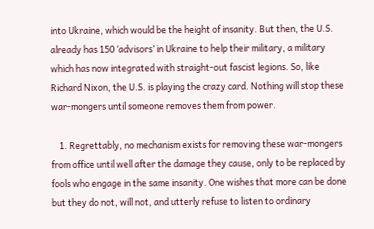into Ukraine, which would be the height of insanity. But then, the U.S. already has 150 ‘advisors’ in Ukraine to help their military, a military which has now integrated with straight-out fascist legions. So, like Richard Nixon, the U.S. is playing the crazy card. Nothing will stop these war-mongers until someone removes them from power.

    1. Regrettably, no mechanism exists for removing these war-mongers from office until well after the damage they cause, only to be replaced by fools who engage in the same insanity. One wishes that more can be done but they do not, will not, and utterly refuse to listen to ordinary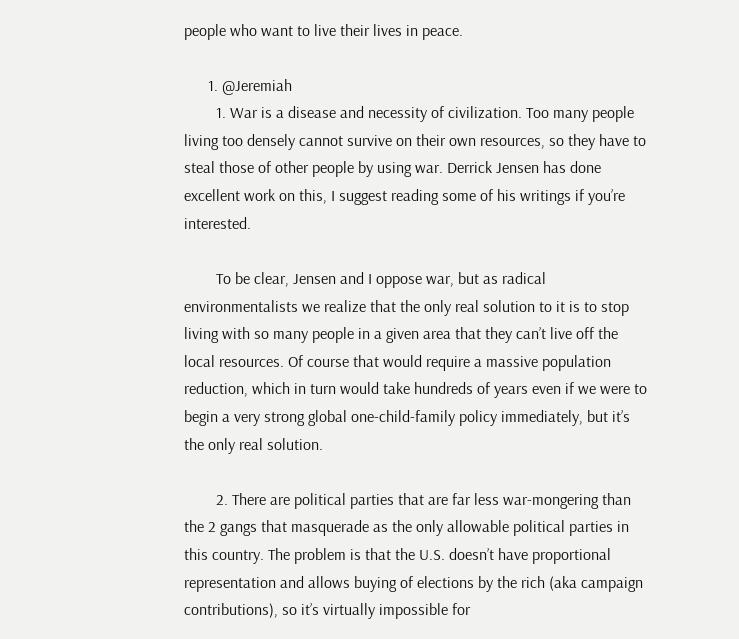people who want to live their lives in peace.

      1. @Jeremiah
        1. War is a disease and necessity of civilization. Too many people living too densely cannot survive on their own resources, so they have to steal those of other people by using war. Derrick Jensen has done excellent work on this, I suggest reading some of his writings if you’re interested.

        To be clear, Jensen and I oppose war, but as radical environmentalists we realize that the only real solution to it is to stop living with so many people in a given area that they can’t live off the local resources. Of course that would require a massive population reduction, which in turn would take hundreds of years even if we were to begin a very strong global one-child-family policy immediately, but it’s the only real solution.

        2. There are political parties that are far less war-mongering than the 2 gangs that masquerade as the only allowable political parties in this country. The problem is that the U.S. doesn’t have proportional representation and allows buying of elections by the rich (aka campaign contributions), so it’s virtually impossible for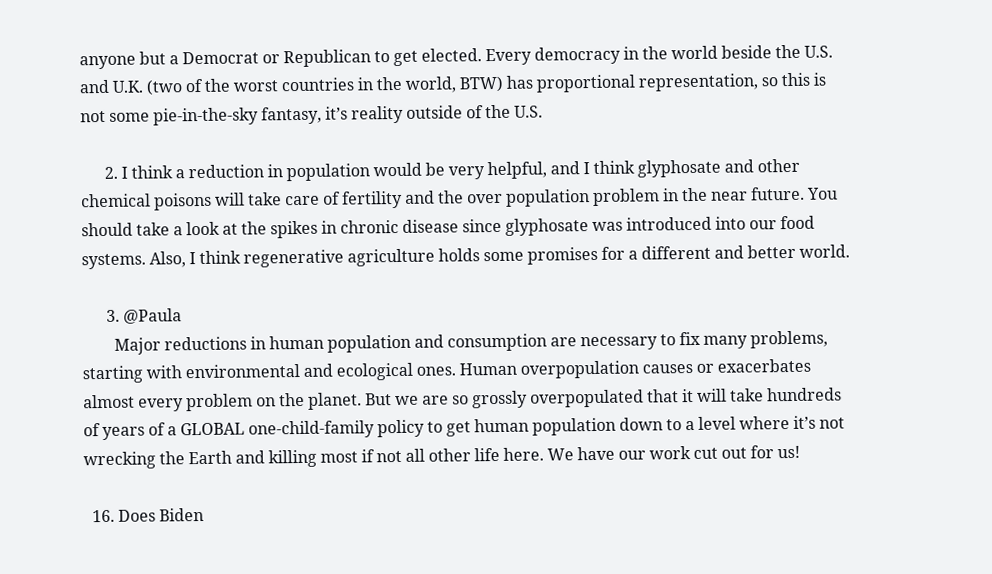anyone but a Democrat or Republican to get elected. Every democracy in the world beside the U.S. and U.K. (two of the worst countries in the world, BTW) has proportional representation, so this is not some pie-in-the-sky fantasy, it’s reality outside of the U.S.

      2. I think a reduction in population would be very helpful, and I think glyphosate and other chemical poisons will take care of fertility and the over population problem in the near future. You should take a look at the spikes in chronic disease since glyphosate was introduced into our food systems. Also, I think regenerative agriculture holds some promises for a different and better world.

      3. @Paula
        Major reductions in human population and consumption are necessary to fix many problems, starting with environmental and ecological ones. Human overpopulation causes or exacerbates almost every problem on the planet. But we are so grossly overpopulated that it will take hundreds of years of a GLOBAL one-child-family policy to get human population down to a level where it’s not wrecking the Earth and killing most if not all other life here. We have our work cut out for us!

  16. Does Biden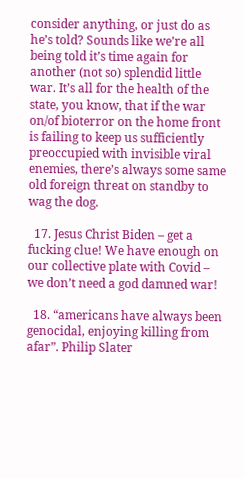consider anything, or just do as he’s told? Sounds like we’re all being told it’s time again for another (not so) splendid little war. It’s all for the health of the state, you know, that if the war on/of bioterror on the home front is failing to keep us sufficiently preoccupied with invisible viral enemies, there’s always some same old foreign threat on standby to wag the dog.

  17. Jesus Christ Biden – get a fucking clue! We have enough on our collective plate with Covid – we don’t need a god damned war!

  18. “americans have always been genocidal, enjoying killing from afar”. Philip Slater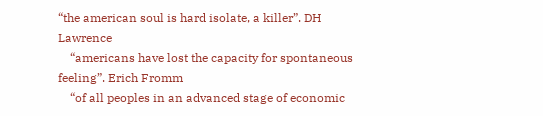“the american soul is hard isolate, a killer”. DH Lawrence
    “americans have lost the capacity for spontaneous feeling”. Erich Fromm
    “of all peoples in an advanced stage of economic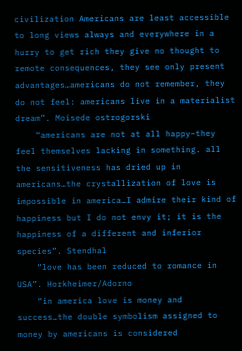civilization Americans are least accessible to long views always and everywhere in a hurry to get rich they give no thought to remote consequences, they see only present advantages…americans do not remember, they do not feel: americans live in a materialist dream”. Moisede ostrogorski
    “americans are not at all happy–they feel themselves lacking in something. all the sensitiveness has dried up in americans…the crystallization of love is impossible in america…I admire their kind of happiness but I do not envy it; it is the happiness of a different and inferior species”. Stendhal
    “love has been reduced to romance in USA”. Horkheimer/Adorno
    “in america love is money and success…the double symbolism assigned to money by americans is considered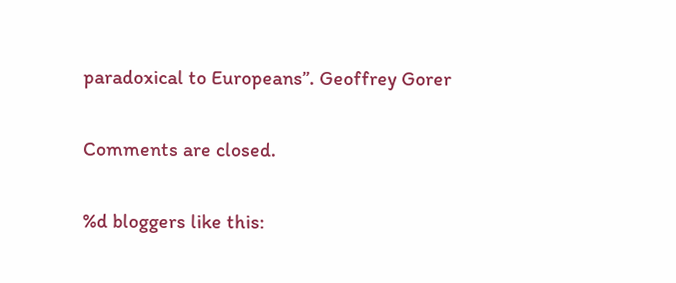paradoxical to Europeans”. Geoffrey Gorer

Comments are closed.

%d bloggers like this: